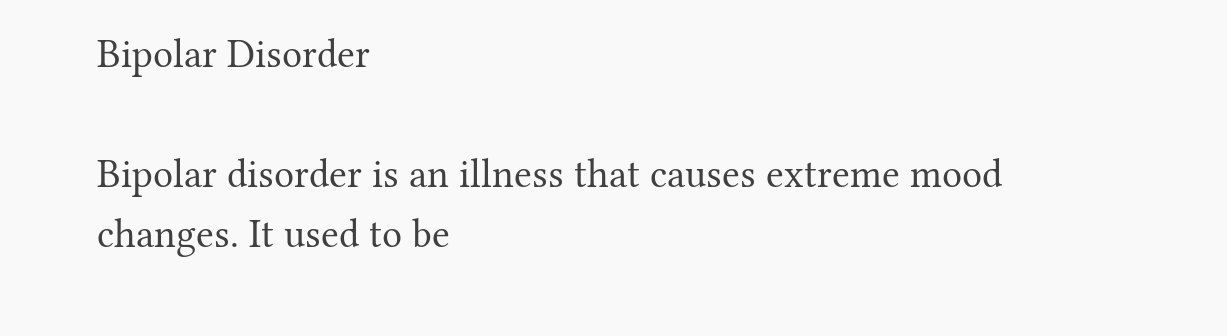Bipolar Disorder

Bipolar disorder is an illness that causes extreme mood changes. It used to be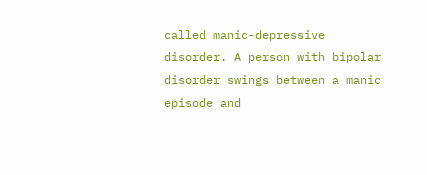called manic-depressive disorder. A person with bipolar disorder swings between a manic episode and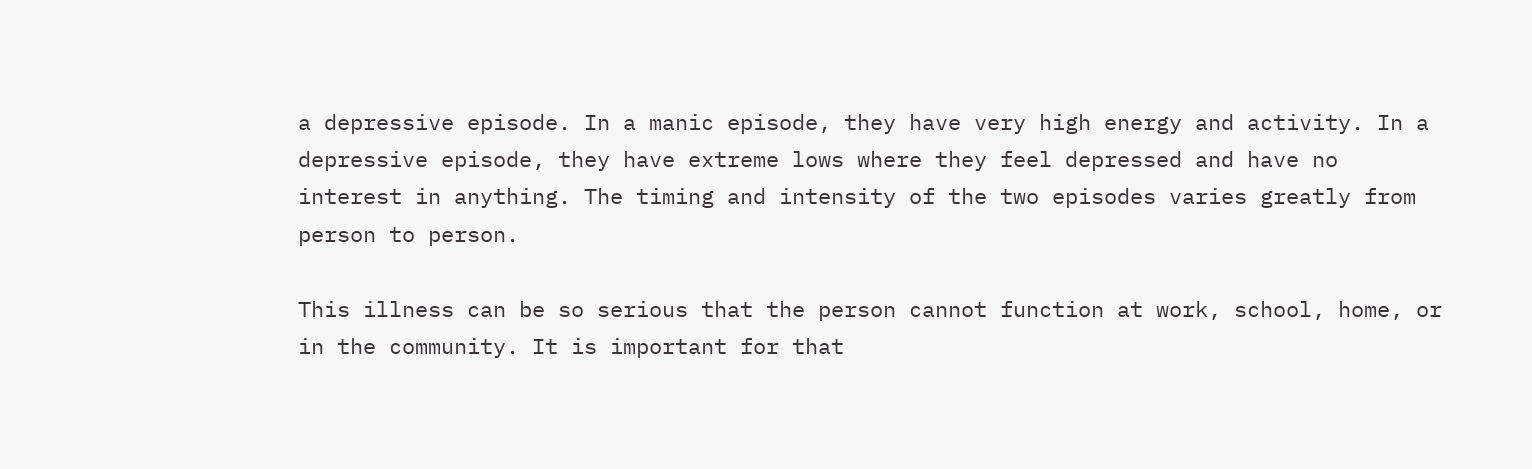a depressive episode. In a manic episode, they have very high energy and activity. In a depressive episode, they have extreme lows where they feel depressed and have no interest in anything. The timing and intensity of the two episodes varies greatly from person to person.

This illness can be so serious that the person cannot function at work, school, home, or in the community. It is important for that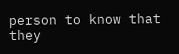person to know that they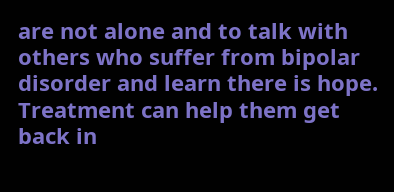are not alone and to talk with others who suffer from bipolar disorder and learn there is hope. Treatment can help them get back in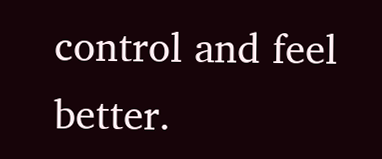control and feel better.